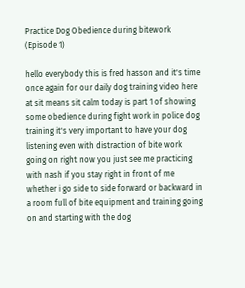Practice Dog Obedience during bitework (Episode 1)

hello everybody this is fred hasson and it's time once again for our daily dog training video here at sit means sit calm today is part 1 of showing some obedience during fight work in police dog training it's very important to have your dog listening even with distraction of bite work going on right now you just see me practicing with nash if you stay right in front of me whether i go side to side forward or backward in a room full of bite equipment and training going on and starting with the dog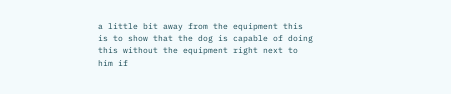a little bit away from the equipment this is to show that the dog is capable of doing this without the equipment right next to him if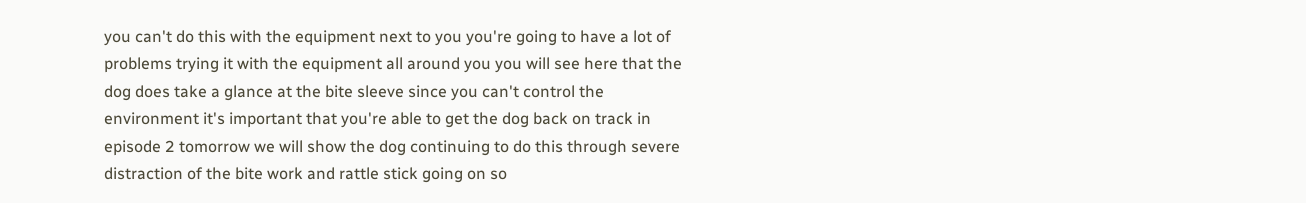you can't do this with the equipment next to you you're going to have a lot of problems trying it with the equipment all around you you will see here that the dog does take a glance at the bite sleeve since you can't control the environment it's important that you're able to get the dog back on track in episode 2 tomorrow we will show the dog continuing to do this through severe distraction of the bite work and rattle stick going on so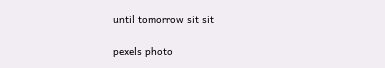until tomorrow sit sit

pexels photo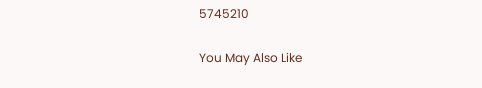5745210

You May Also Like